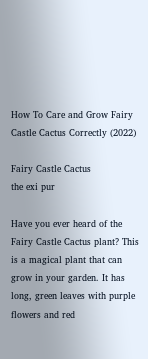How To Care and Grow Fairy Castle Cactus Correctly (2022)

Fairy Castle Cactus
the exi pur

Have you ever heard of the Fairy Castle Cactus plant? This is a magical plant that can grow in your garden. It has long, green leaves with purple flowers and red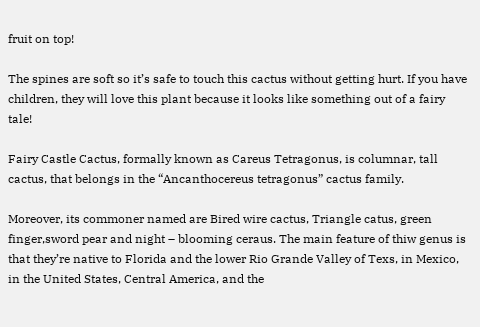fruit on top!

The spines are soft so it’s safe to touch this cactus without getting hurt. If you have children, they will love this plant because it looks like something out of a fairy tale!

Fairy Castle Cactus, formally known as Careus Tetragonus, is columnar, tall cactus, that belongs in the “Ancanthocereus tetragonus” cactus family.

Moreover, its commoner named are Bired wire cactus, Triangle catus, green finger,sword pear and night – blooming ceraus. The main feature of thiw genus is that they’re native to Florida and the lower Rio Grande Valley of Texs, in Mexico, in the United States, Central America, and the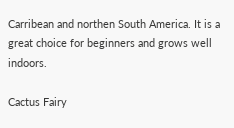Carribean and northen South America. It is a great choice for beginners and grows well indoors.

Cactus Fairy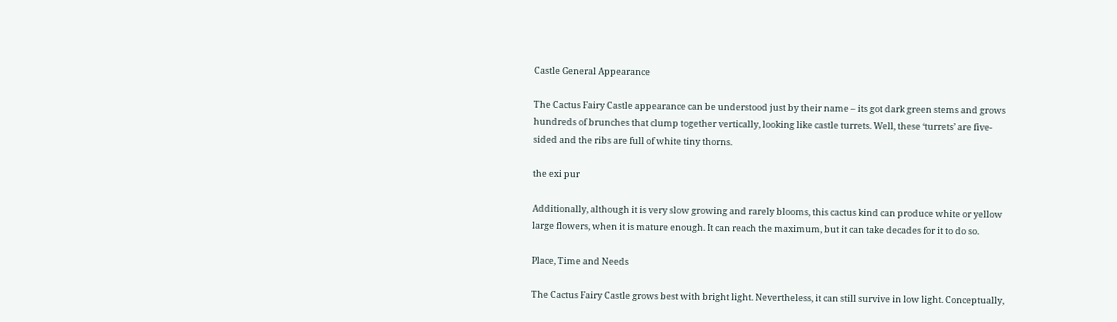Castle General Appearance

The Cactus Fairy Castle appearance can be understood just by their name – its got dark green stems and grows hundreds of brunches that clump together vertically, looking like castle turrets. Well, these ‘turrets’ are five-sided and the ribs are full of white tiny thorns.

the exi pur

Additionally, although it is very slow growing and rarely blooms, this cactus kind can produce white or yellow large flowers, when it is mature enough. It can reach the maximum, but it can take decades for it to do so.

Place, Time and Needs

The Cactus Fairy Castle grows best with bright light. Nevertheless, it can still survive in low light. Conceptually,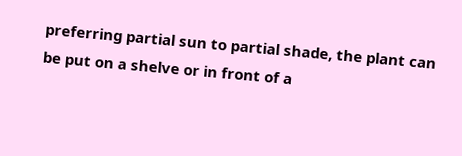preferring partial sun to partial shade, the plant can be put on a shelve or in front of a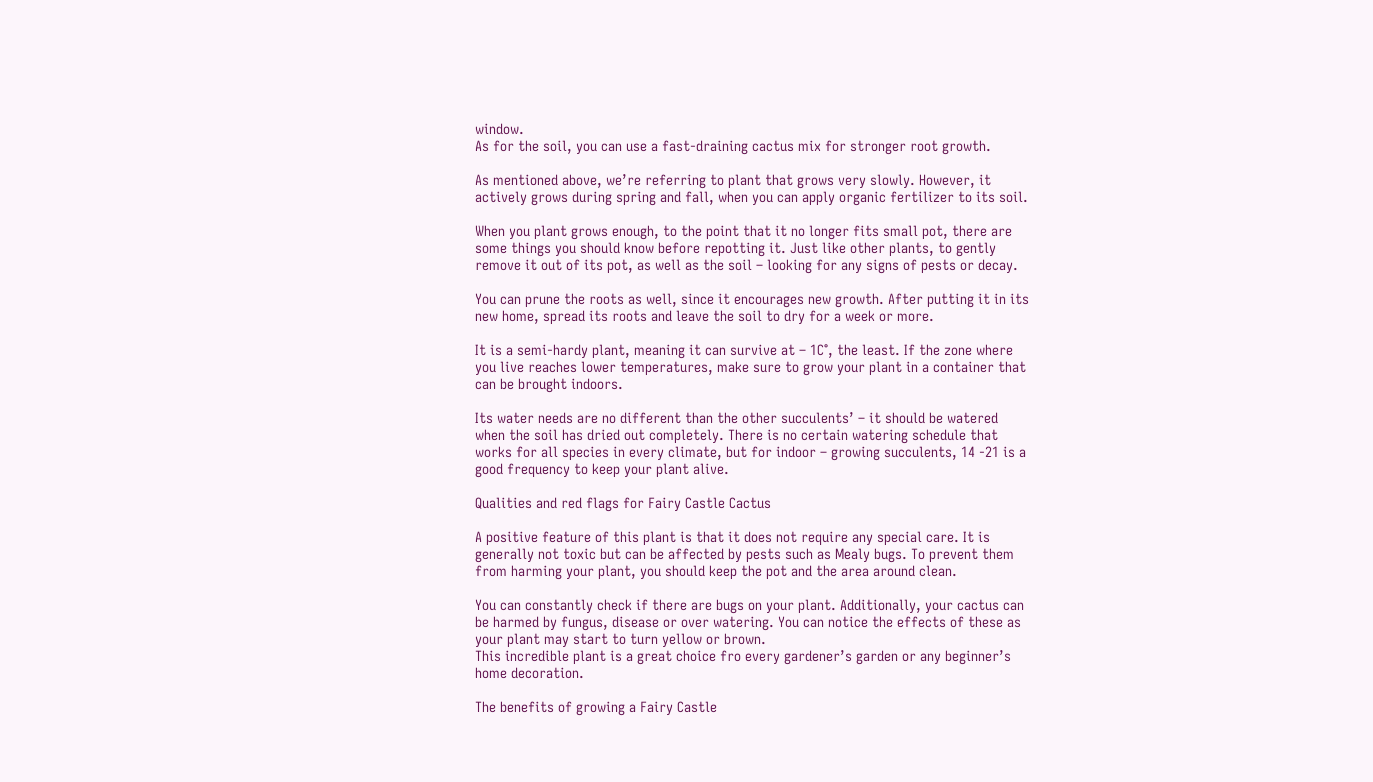window.
As for the soil, you can use a fast-draining cactus mix for stronger root growth.

As mentioned above, we’re referring to plant that grows very slowly. However, it actively grows during spring and fall, when you can apply organic fertilizer to its soil.

When you plant grows enough, to the point that it no longer fits small pot, there are some things you should know before repotting it. Just like other plants, to gently remove it out of its pot, as well as the soil – looking for any signs of pests or decay.

You can prune the roots as well, since it encourages new growth. After putting it in its new home, spread its roots and leave the soil to dry for a week or more.

It is a semi-hardy plant, meaning it can survive at – 1C°, the least. If the zone where you live reaches lower temperatures, make sure to grow your plant in a container that can be brought indoors.

Its water needs are no different than the other succulents’ – it should be watered when the soil has dried out completely. There is no certain watering schedule that works for all species in every climate, but for indoor – growing succulents, 14 -21 is a good frequency to keep your plant alive.

Qualities and red flags for Fairy Castle Cactus

A positive feature of this plant is that it does not require any special care. It is generally not toxic but can be affected by pests such as Mealy bugs. To prevent them from harming your plant, you should keep the pot and the area around clean.

You can constantly check if there are bugs on your plant. Additionally, your cactus can be harmed by fungus, disease or over watering. You can notice the effects of these as your plant may start to turn yellow or brown.
This incredible plant is a great choice fro every gardener’s garden or any beginner’s home decoration.

The benefits of growing a Fairy Castle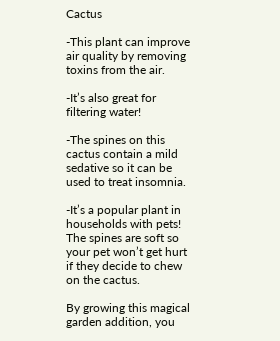Cactus

-This plant can improve air quality by removing toxins from the air.

-It’s also great for filtering water!

-The spines on this cactus contain a mild sedative so it can be used to treat insomnia.

-It’s a popular plant in households with pets! The spines are soft so your pet won’t get hurt if they decide to chew on the cactus.

By growing this magical garden addition, you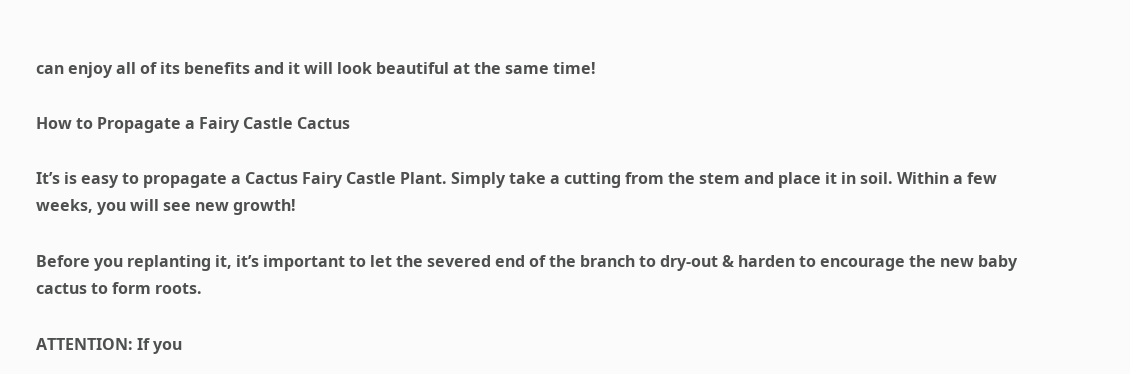can enjoy all of its benefits and it will look beautiful at the same time!

How to Propagate a Fairy Castle Cactus

It’s is easy to propagate a Cactus Fairy Castle Plant. Simply take a cutting from the stem and place it in soil. Within a few weeks, you will see new growth!

Before you replanting it, it’s important to let the severed end of the branch to dry-out & harden to encourage the new baby cactus to form roots.

ATTENTION: If you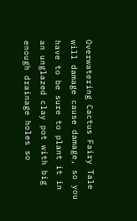Overwatering Cactus Fairy Tale will damage cause damage, so you have to be sure to plant it in an unglazed clay pot with big enough drainage holes so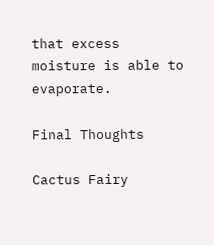that excess moisture is able to evaporate.

Final Thoughts

Cactus Fairy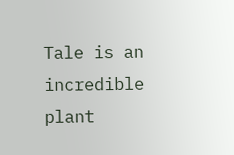Tale is an incredible plant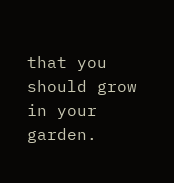that you should grow in your garden.